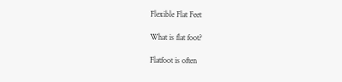Flexible Flat Feet

What is flat foot?

Flatfoot is often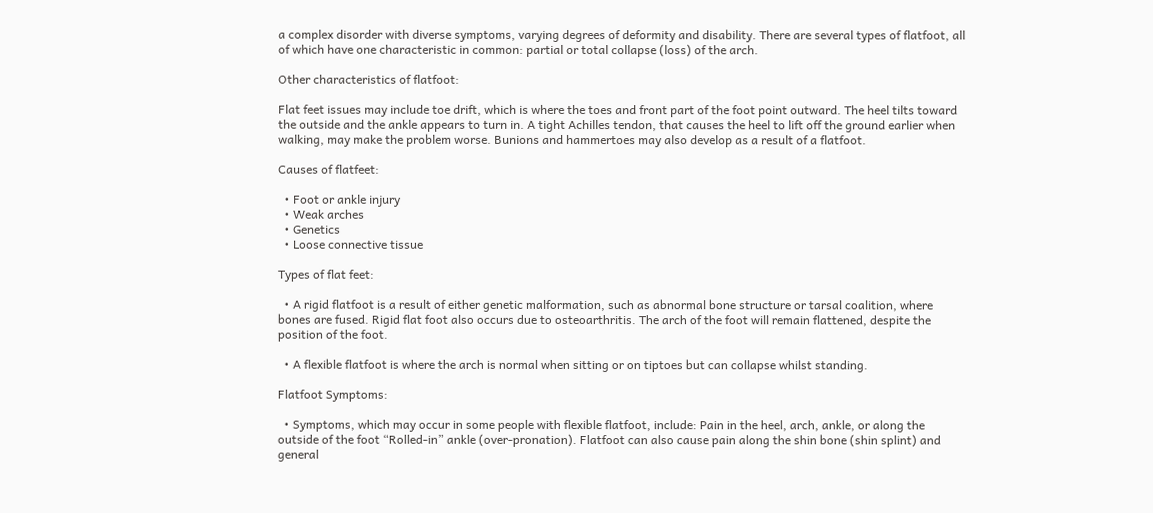a complex disorder with diverse symptoms, varying degrees of deformity and disability. There are several types of flatfoot, all of which have one characteristic in common: partial or total collapse (loss) of the arch.

Other characteristics of flatfoot:

Flat feet issues may include toe drift, which is where the toes and front part of the foot point outward. The heel tilts toward the outside and the ankle appears to turn in. A tight Achilles tendon, that causes the heel to lift off the ground earlier when walking, may make the problem worse. Bunions and hammertoes may also develop as a result of a flatfoot.

Causes of flatfeet:

  • Foot or ankle injury
  • Weak arches
  • Genetics
  • Loose connective tissue

Types of flat feet:

  • A rigid flatfoot is a result of either genetic malformation, such as abnormal bone structure or tarsal coalition, where bones are fused. Rigid flat foot also occurs due to osteoarthritis. The arch of the foot will remain flattened, despite the position of the foot.

  • A flexible flatfoot is where the arch is normal when sitting or on tiptoes but can collapse whilst standing.

Flatfoot Symptoms:

  • Symptoms, which may occur in some people with flexible flatfoot, include: Pain in the heel, arch, ankle, or along the outside of the foot “Rolled-in” ankle (over-pronation). Flatfoot can also cause pain along the shin bone (shin splint) and general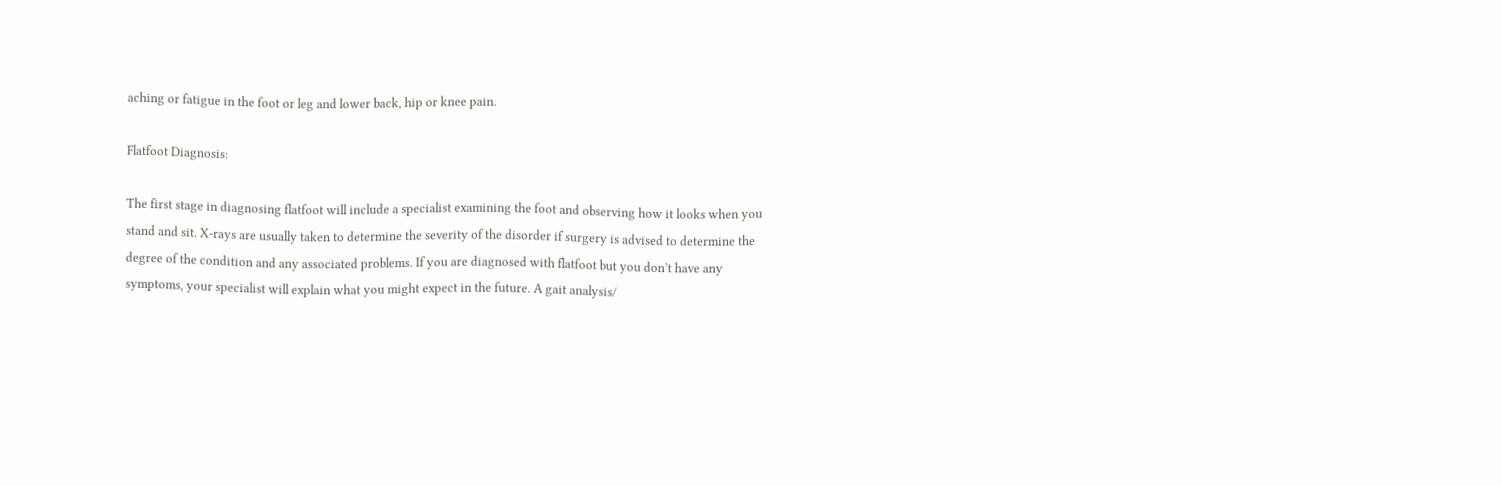aching or fatigue in the foot or leg and lower back, hip or knee pain.

Flatfoot Diagnosis:

The first stage in diagnosing flatfoot will include a specialist examining the foot and observing how it looks when you stand and sit. X-rays are usually taken to determine the severity of the disorder if surgery is advised to determine the degree of the condition and any associated problems. If you are diagnosed with flatfoot but you don’t have any symptoms, your specialist will explain what you might expect in the future. A gait analysis/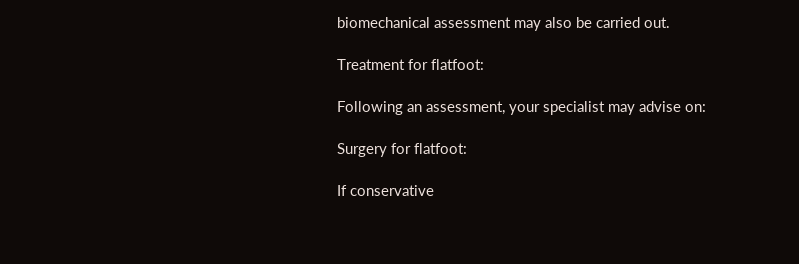biomechanical assessment may also be carried out.

Treatment for flatfoot:

Following an assessment, your specialist may advise on:

Surgery for flatfoot:

If conservative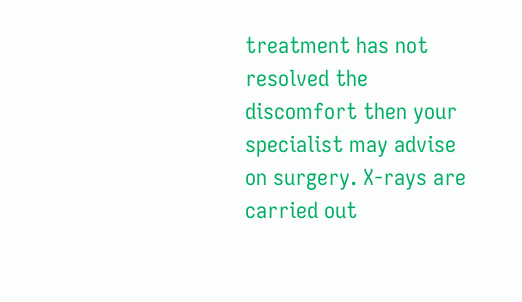treatment has not resolved the discomfort then your specialist may advise on surgery. X-rays are carried out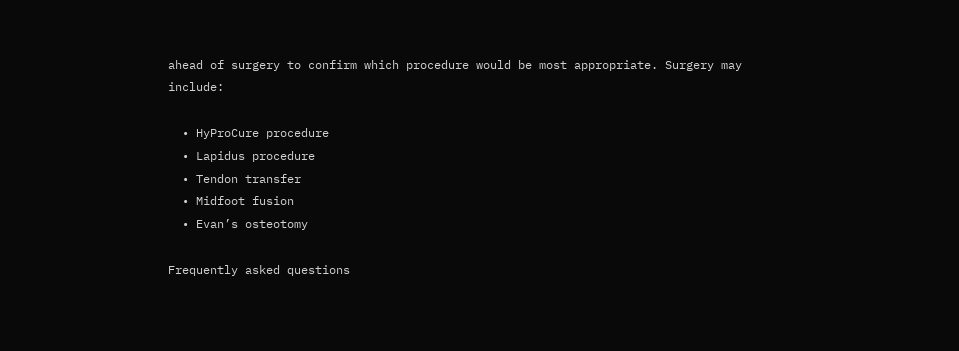ahead of surgery to confirm which procedure would be most appropriate. Surgery may include:

  • HyProCure procedure
  • Lapidus procedure
  • Tendon transfer
  • Midfoot fusion
  • Evan’s osteotomy

Frequently asked questions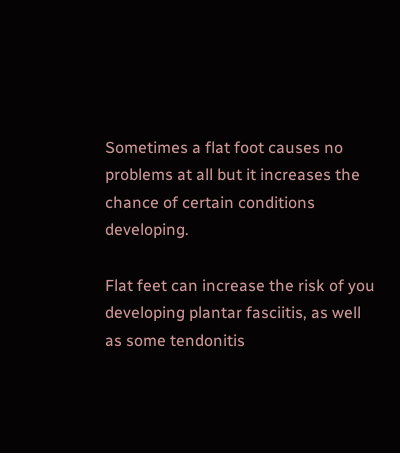Sometimes a flat foot causes no problems at all but it increases the chance of certain conditions developing.

Flat feet can increase the risk of you developing plantar fasciitis, as well as some tendonitis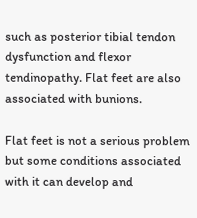such as posterior tibial tendon dysfunction and flexor tendinopathy. Flat feet are also associated with bunions.

Flat feet is not a serious problem but some conditions associated with it can develop and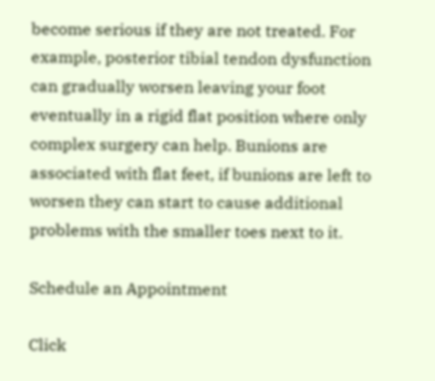become serious if they are not treated. For example, posterior tibial tendon dysfunction can gradually worsen leaving your foot eventually in a rigid flat position where only complex surgery can help. Bunions are associated with flat feet, if bunions are left to worsen they can start to cause additional problems with the smaller toes next to it.

Schedule an Appointment

Click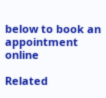below to book an appointment online

Related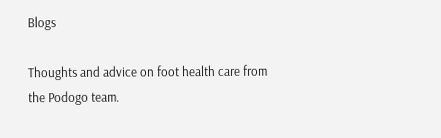Blogs

Thoughts and advice on foot health care from the Podogo team.